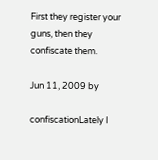First they register your guns, then they confiscate them.

Jun 11, 2009 by

confiscationLately I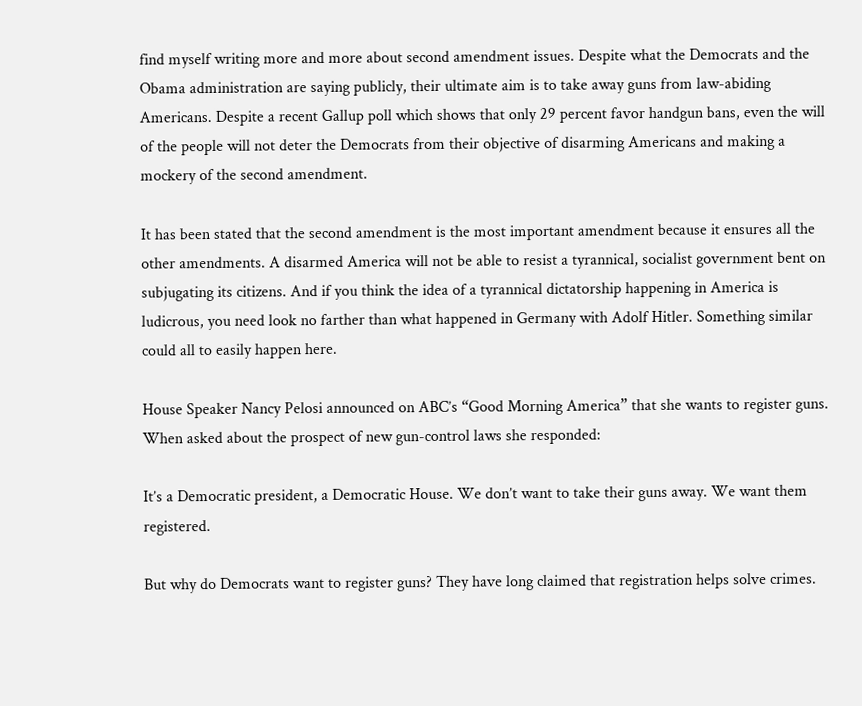find myself writing more and more about second amendment issues. Despite what the Democrats and the Obama administration are saying publicly, their ultimate aim is to take away guns from law-abiding Americans. Despite a recent Gallup poll which shows that only 29 percent favor handgun bans, even the will of the people will not deter the Democrats from their objective of disarming Americans and making a mockery of the second amendment.

It has been stated that the second amendment is the most important amendment because it ensures all the other amendments. A disarmed America will not be able to resist a tyrannical, socialist government bent on subjugating its citizens. And if you think the idea of a tyrannical dictatorship happening in America is ludicrous, you need look no farther than what happened in Germany with Adolf Hitler. Something similar could all to easily happen here.

House Speaker Nancy Pelosi announced on ABC’s “Good Morning America” that she wants to register guns. When asked about the prospect of new gun-control laws she responded:

It’s a Democratic president, a Democratic House. We don’t want to take their guns away. We want them registered.

But why do Democrats want to register guns? They have long claimed that registration helps solve crimes.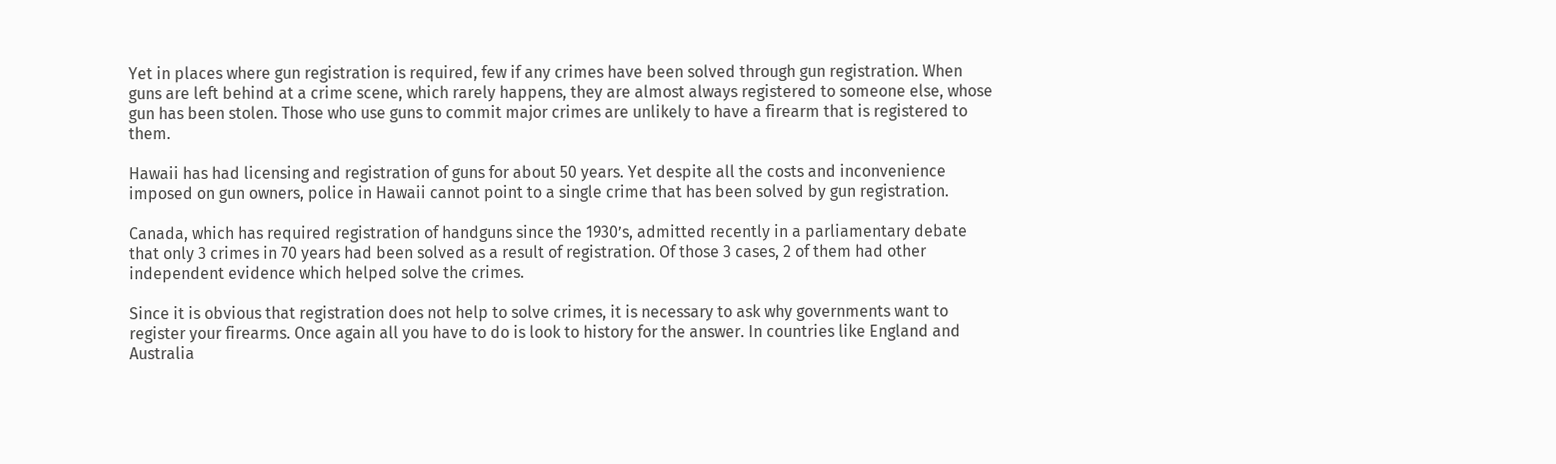Yet in places where gun registration is required, few if any crimes have been solved through gun registration. When guns are left behind at a crime scene, which rarely happens, they are almost always registered to someone else, whose gun has been stolen. Those who use guns to commit major crimes are unlikely to have a firearm that is registered to them.

Hawaii has had licensing and registration of guns for about 50 years. Yet despite all the costs and inconvenience imposed on gun owners, police in Hawaii cannot point to a single crime that has been solved by gun registration.

Canada, which has required registration of handguns since the 1930’s, admitted recently in a parliamentary debate that only 3 crimes in 70 years had been solved as a result of registration. Of those 3 cases, 2 of them had other independent evidence which helped solve the crimes.

Since it is obvious that registration does not help to solve crimes, it is necessary to ask why governments want to register your firearms. Once again all you have to do is look to history for the answer. In countries like England and Australia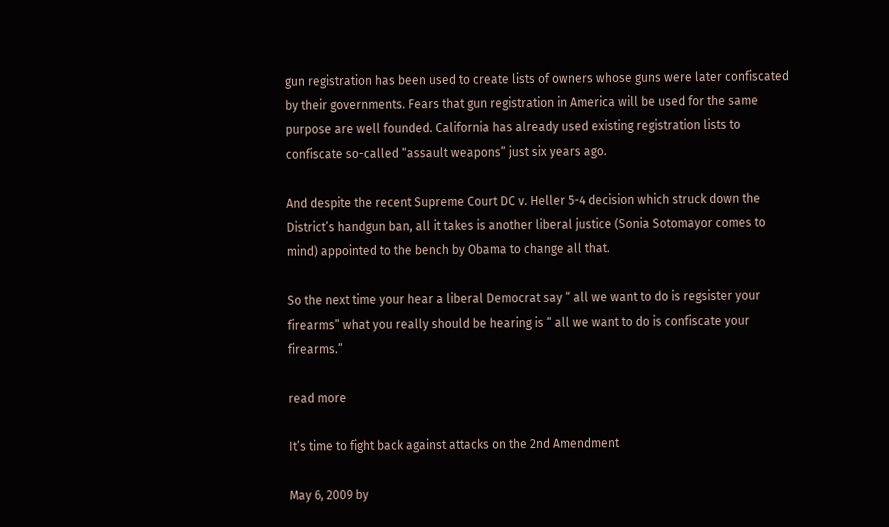gun registration has been used to create lists of owners whose guns were later confiscated by their governments. Fears that gun registration in America will be used for the same purpose are well founded. California has already used existing registration lists to confiscate so-called “assault weapons” just six years ago.

And despite the recent Supreme Court DC v. Heller 5-4 decision which struck down the District’s handgun ban, all it takes is another liberal justice (Sonia Sotomayor comes to mind) appointed to the bench by Obama to change all that.

So the next time your hear a liberal Democrat say “ all we want to do is regsister your firearms” what you really should be hearing is “ all we want to do is confiscate your firearms.”

read more

It’s time to fight back against attacks on the 2nd Amendment

May 6, 2009 by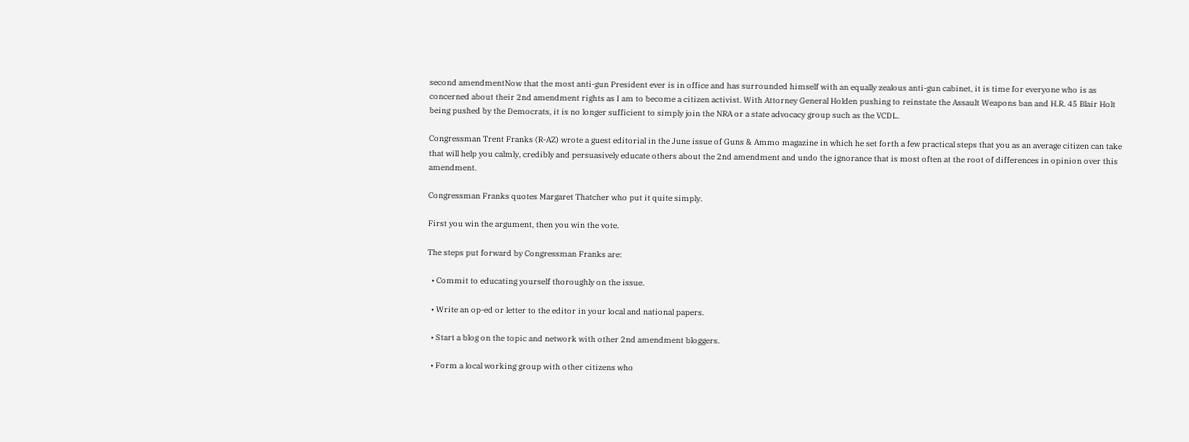second amendmentNow that the most anti-gun President ever is in office and has surrounded himself with an equally zealous anti-gun cabinet, it is time for everyone who is as concerned about their 2nd amendment rights as I am to become a citizen activist. With Attorney General Holden pushing to reinstate the Assault Weapons ban and H.R. 45 Blair Holt being pushed by the Democrats, it is no longer sufficient to simply join the NRA or a state advocacy group such as the VCDL.

Congressman Trent Franks (R-AZ) wrote a guest editorial in the June issue of Guns & Ammo magazine in which he set forth a few practical steps that you as an average citizen can take that will help you calmly, credibly and persuasively educate others about the 2nd amendment and undo the ignorance that is most often at the root of differences in opinion over this amendment.

Congressman Franks quotes Margaret Thatcher who put it quite simply.

First you win the argument, then you win the vote.

The steps put forward by Congressman Franks are:

  • Commit to educating yourself thoroughly on the issue.

  • Write an op-ed or letter to the editor in your local and national papers.

  • Start a blog on the topic and network with other 2nd amendment bloggers.

  • Form a local working group with other citizens who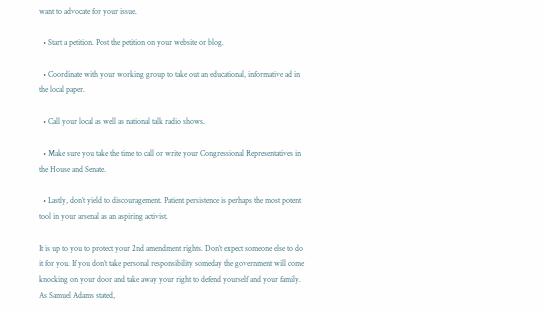want to advocate for your issue.

  • Start a petition. Post the petition on your website or blog.

  • Coordinate with your working group to take out an educational, informative ad in the local paper.

  • Call your local as well as national talk radio shows.

  • Make sure you take the time to call or write your Congressional Representatives in the House and Senate.

  • Lastly, don’t yield to discouragement. Patient persistence is perhaps the most potent tool in your arsenal as an aspiring activist.

It is up to you to protect your 2nd amendment rights. Don’t expect someone else to do it for you. If you don’t take personal responsibility someday the government will come knocking on your door and take away your right to defend yourself and your family. As Samuel Adams stated,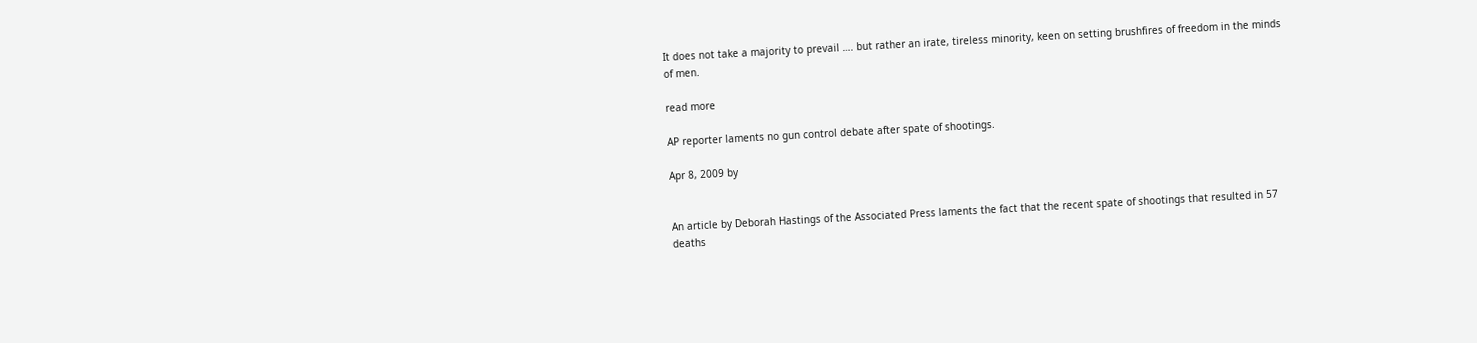It does not take a majority to prevail …. but rather an irate, tireless minority, keen on setting brushfires of freedom in the minds of men.

read more

AP reporter laments no gun control debate after spate of shootings.

Apr 8, 2009 by


An article by Deborah Hastings of the Associated Press laments the fact that the recent spate of shootings that resulted in 57 deaths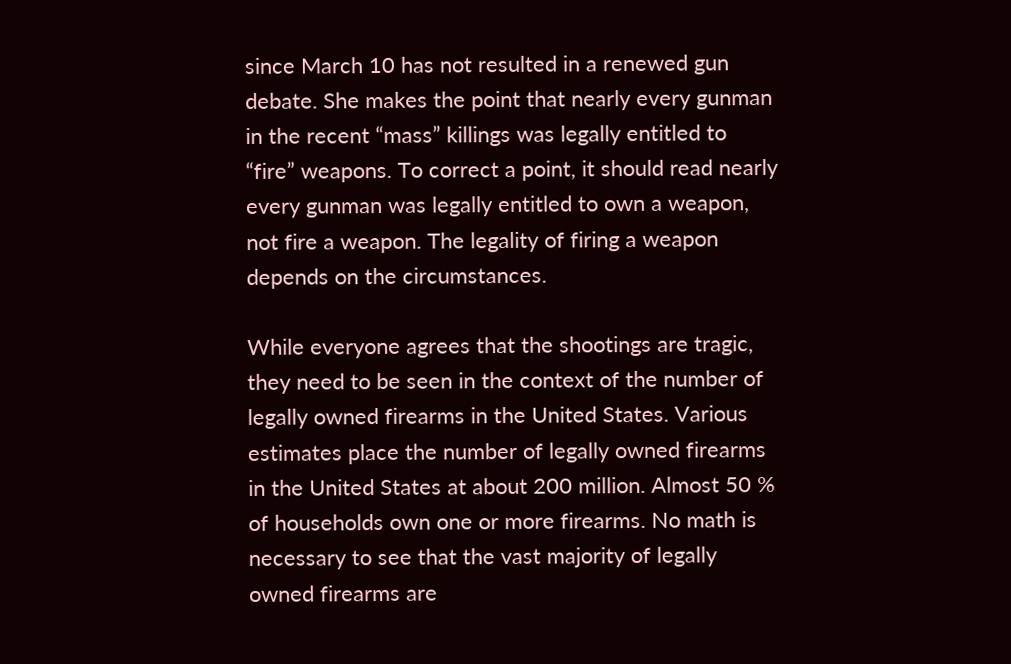since March 10 has not resulted in a renewed gun debate. She makes the point that nearly every gunman in the recent “mass” killings was legally entitled to “fire” weapons. To correct a point, it should read nearly every gunman was legally entitled to own a weapon, not fire a weapon. The legality of firing a weapon depends on the circumstances.

While everyone agrees that the shootings are tragic, they need to be seen in the context of the number of legally owned firearms in the United States. Various estimates place the number of legally owned firearms in the United States at about 200 million. Almost 50 % of households own one or more firearms. No math is necessary to see that the vast majority of legally owned firearms are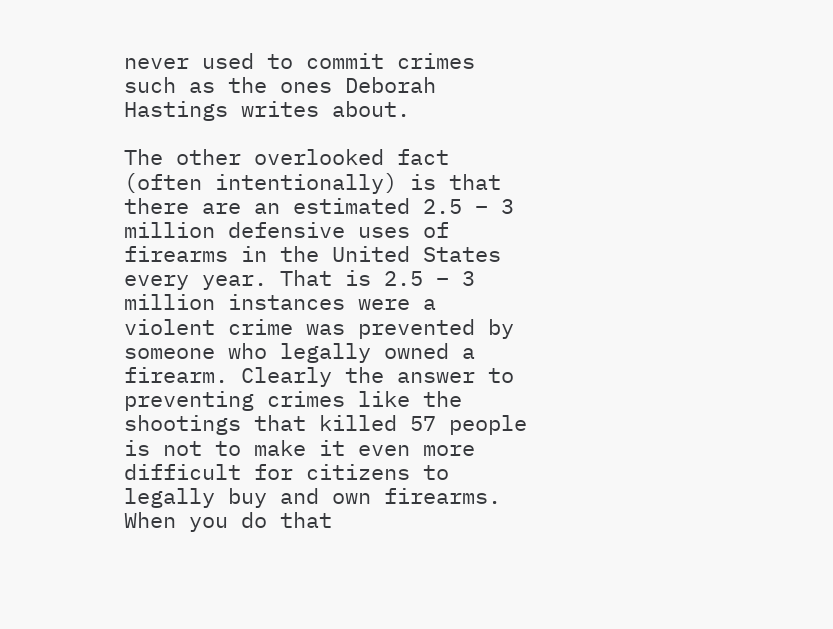never used to commit crimes such as the ones Deborah Hastings writes about.

The other overlooked fact (often intentionally) is that there are an estimated 2.5 – 3 million defensive uses of firearms in the United States every year. That is 2.5 – 3 million instances were a violent crime was prevented by someone who legally owned a firearm. Clearly the answer to preventing crimes like the shootings that killed 57 people is not to make it even more difficult for citizens to legally buy and own firearms. When you do that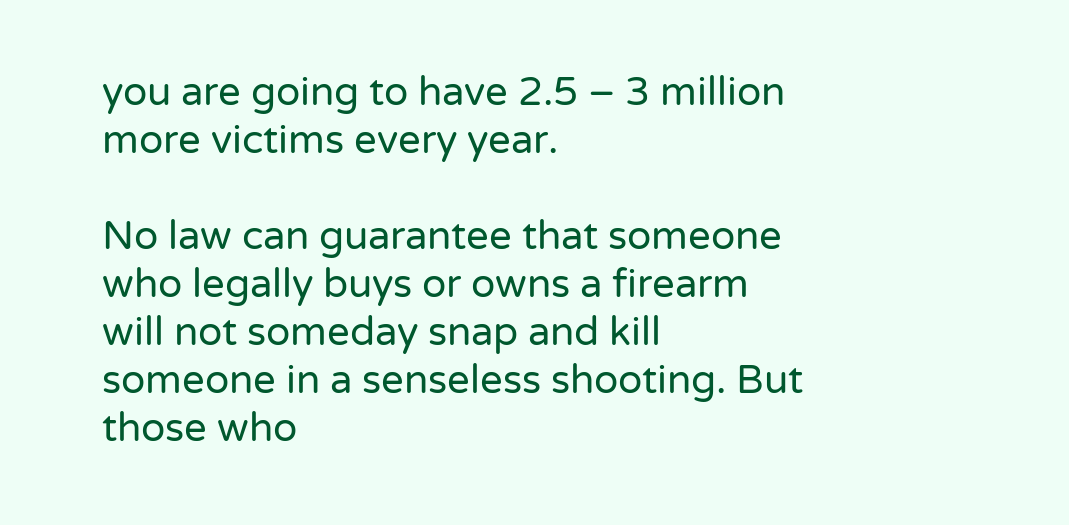you are going to have 2.5 – 3 million more victims every year.

No law can guarantee that someone who legally buys or owns a firearm will not someday snap and kill someone in a senseless shooting. But those who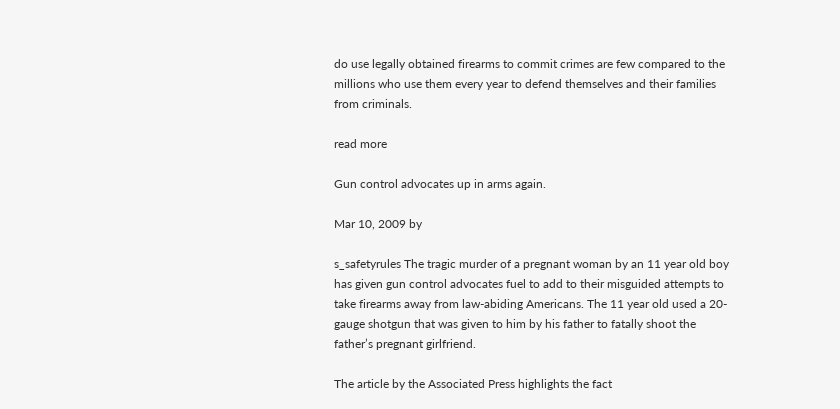do use legally obtained firearms to commit crimes are few compared to the millions who use them every year to defend themselves and their families from criminals.

read more

Gun control advocates up in arms again.

Mar 10, 2009 by

s_safetyrules The tragic murder of a pregnant woman by an 11 year old boy has given gun control advocates fuel to add to their misguided attempts to take firearms away from law-abiding Americans. The 11 year old used a 20-gauge shotgun that was given to him by his father to fatally shoot the father’s pregnant girlfriend.

The article by the Associated Press highlights the fact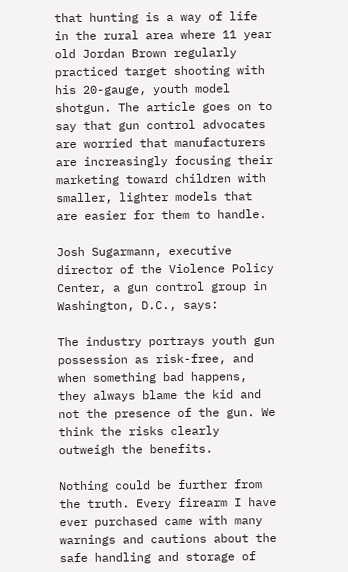that hunting is a way of life in the rural area where 11 year old Jordan Brown regularly practiced target shooting with his 20-gauge, youth model shotgun. The article goes on to say that gun control advocates are worried that manufacturers are increasingly focusing their marketing toward children with smaller, lighter models that are easier for them to handle.

Josh Sugarmann, executive director of the Violence Policy Center, a gun control group in Washington, D.C., says:

The industry portrays youth gun possession as risk-free, and when something bad happens, they always blame the kid and not the presence of the gun. We think the risks clearly outweigh the benefits.

Nothing could be further from the truth. Every firearm I have ever purchased came with many warnings and cautions about the safe handling and storage of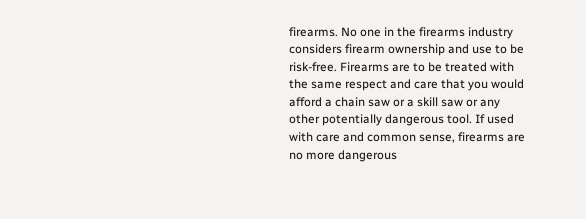firearms. No one in the firearms industry considers firearm ownership and use to be risk-free. Firearms are to be treated with the same respect and care that you would afford a chain saw or a skill saw or any other potentially dangerous tool. If used with care and common sense, firearms are no more dangerous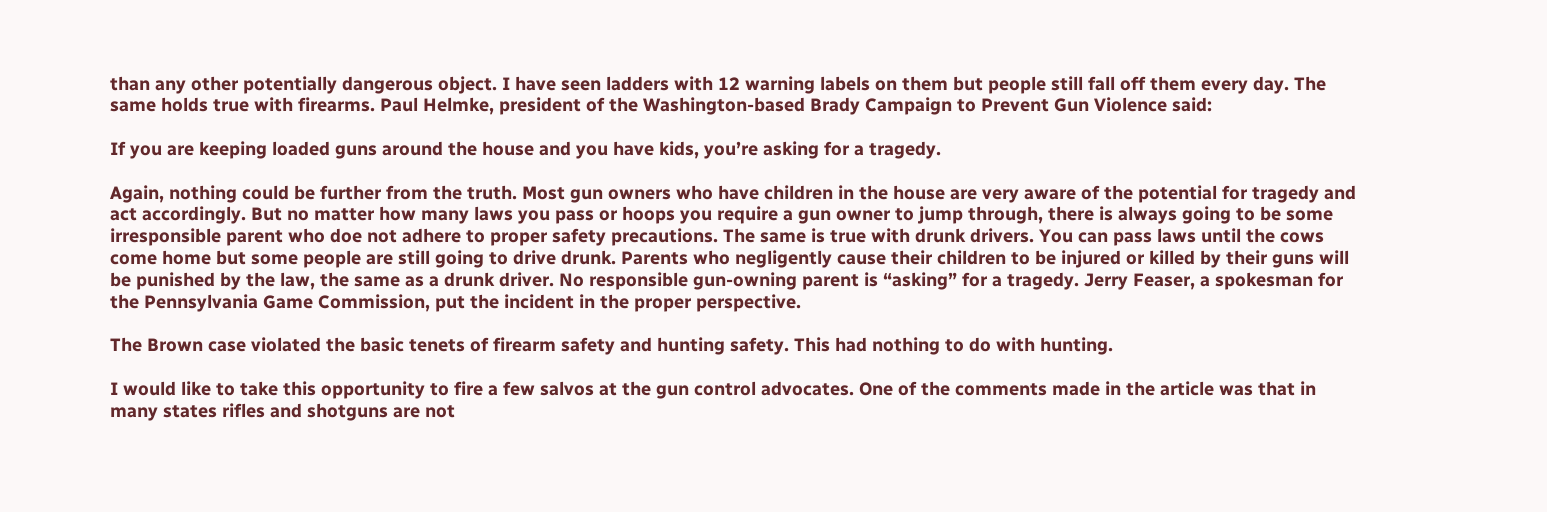than any other potentially dangerous object. I have seen ladders with 12 warning labels on them but people still fall off them every day. The same holds true with firearms. Paul Helmke, president of the Washington-based Brady Campaign to Prevent Gun Violence said:

If you are keeping loaded guns around the house and you have kids, you’re asking for a tragedy.

Again, nothing could be further from the truth. Most gun owners who have children in the house are very aware of the potential for tragedy and act accordingly. But no matter how many laws you pass or hoops you require a gun owner to jump through, there is always going to be some irresponsible parent who doe not adhere to proper safety precautions. The same is true with drunk drivers. You can pass laws until the cows come home but some people are still going to drive drunk. Parents who negligently cause their children to be injured or killed by their guns will be punished by the law, the same as a drunk driver. No responsible gun-owning parent is “asking” for a tragedy. Jerry Feaser, a spokesman for the Pennsylvania Game Commission, put the incident in the proper perspective.

The Brown case violated the basic tenets of firearm safety and hunting safety. This had nothing to do with hunting.

I would like to take this opportunity to fire a few salvos at the gun control advocates. One of the comments made in the article was that in many states rifles and shotguns are not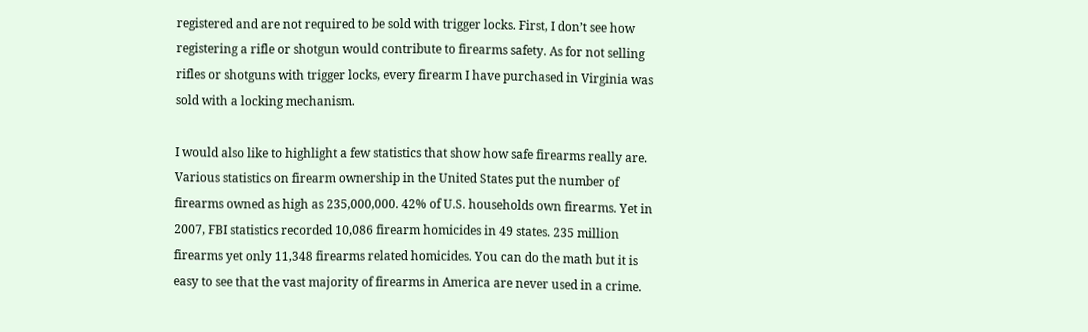registered and are not required to be sold with trigger locks. First, I don’t see how registering a rifle or shotgun would contribute to firearms safety. As for not selling rifles or shotguns with trigger locks, every firearm I have purchased in Virginia was sold with a locking mechanism.

I would also like to highlight a few statistics that show how safe firearms really are. Various statistics on firearm ownership in the United States put the number of firearms owned as high as 235,000,000. 42% of U.S. households own firearms. Yet in 2007, FBI statistics recorded 10,086 firearm homicides in 49 states. 235 million firearms yet only 11,348 firearms related homicides. You can do the math but it is easy to see that the vast majority of firearms in America are never used in a crime.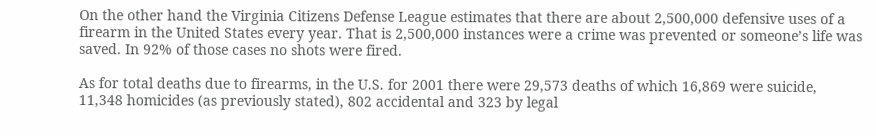On the other hand the Virginia Citizens Defense League estimates that there are about 2,500,000 defensive uses of a firearm in the United States every year. That is 2,500,000 instances were a crime was prevented or someone’s life was saved. In 92% of those cases no shots were fired.

As for total deaths due to firearms, in the U.S. for 2001 there were 29,573 deaths of which 16,869 were suicide, 11,348 homicides (as previously stated), 802 accidental and 323 by legal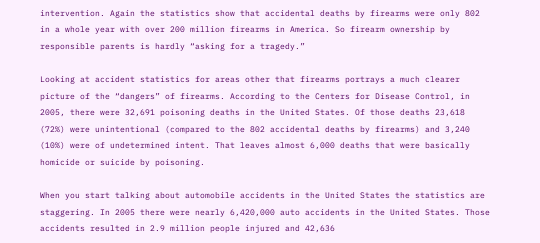intervention. Again the statistics show that accidental deaths by firearms were only 802 in a whole year with over 200 million firearms in America. So firearm ownership by responsible parents is hardly “asking for a tragedy.”

Looking at accident statistics for areas other that firearms portrays a much clearer picture of the “dangers” of firearms. According to the Centers for Disease Control, in 2005, there were 32,691 poisoning deaths in the United States. Of those deaths 23,618 (72%) were unintentional (compared to the 802 accidental deaths by firearms) and 3,240 (10%) were of undetermined intent. That leaves almost 6,000 deaths that were basically homicide or suicide by poisoning.

When you start talking about automobile accidents in the United States the statistics are staggering. In 2005 there were nearly 6,420,000 auto accidents in the United States. Those accidents resulted in 2.9 million people injured and 42,636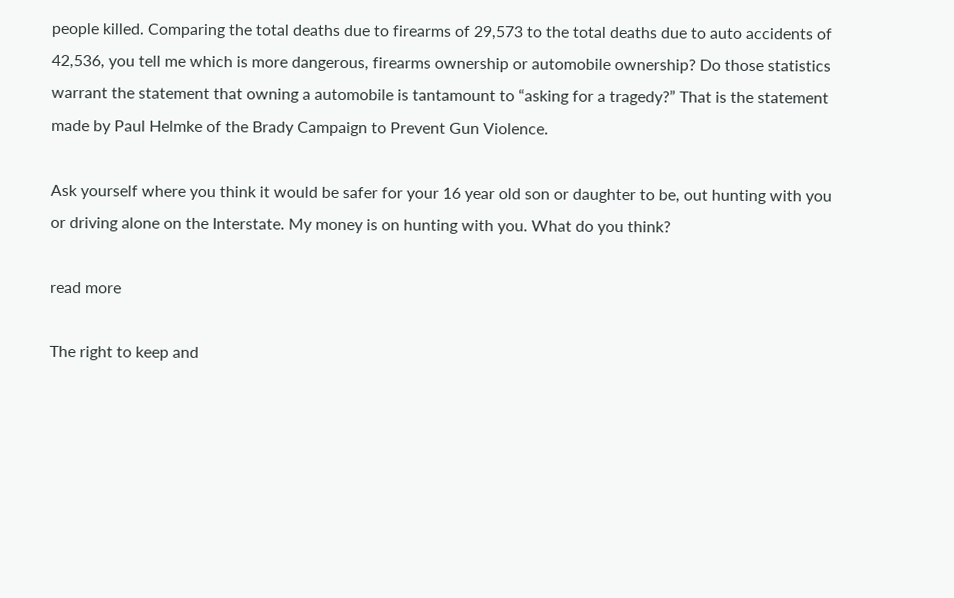people killed. Comparing the total deaths due to firearms of 29,573 to the total deaths due to auto accidents of 42,536, you tell me which is more dangerous, firearms ownership or automobile ownership? Do those statistics warrant the statement that owning a automobile is tantamount to “asking for a tragedy?” That is the statement made by Paul Helmke of the Brady Campaign to Prevent Gun Violence.

Ask yourself where you think it would be safer for your 16 year old son or daughter to be, out hunting with you or driving alone on the Interstate. My money is on hunting with you. What do you think?

read more

The right to keep and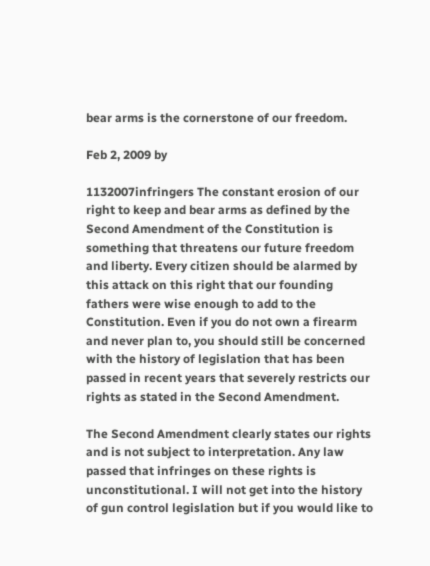bear arms is the cornerstone of our freedom.

Feb 2, 2009 by

1132007infringers The constant erosion of our right to keep and bear arms as defined by the Second Amendment of the Constitution is something that threatens our future freedom and liberty. Every citizen should be alarmed by this attack on this right that our founding fathers were wise enough to add to the Constitution. Even if you do not own a firearm and never plan to, you should still be concerned with the history of legislation that has been passed in recent years that severely restricts our rights as stated in the Second Amendment.

The Second Amendment clearly states our rights and is not subject to interpretation. Any law passed that infringes on these rights is unconstitutional. I will not get into the history of gun control legislation but if you would like to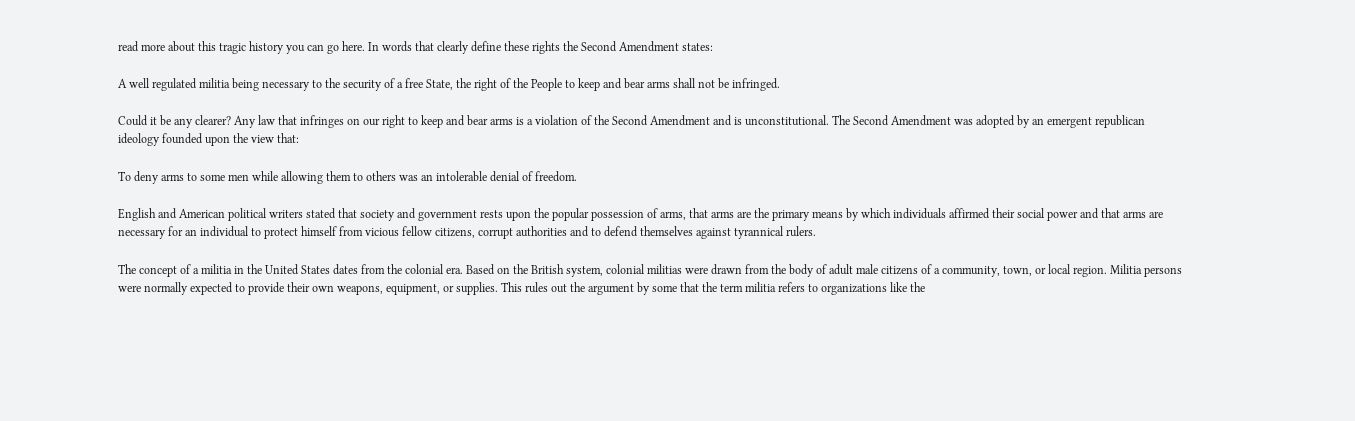read more about this tragic history you can go here. In words that clearly define these rights the Second Amendment states:

A well regulated militia being necessary to the security of a free State, the right of the People to keep and bear arms shall not be infringed.

Could it be any clearer? Any law that infringes on our right to keep and bear arms is a violation of the Second Amendment and is unconstitutional. The Second Amendment was adopted by an emergent republican ideology founded upon the view that:

To deny arms to some men while allowing them to others was an intolerable denial of freedom.

English and American political writers stated that society and government rests upon the popular possession of arms, that arms are the primary means by which individuals affirmed their social power and that arms are necessary for an individual to protect himself from vicious fellow citizens, corrupt authorities and to defend themselves against tyrannical rulers.

The concept of a militia in the United States dates from the colonial era. Based on the British system, colonial militias were drawn from the body of adult male citizens of a community, town, or local region. Militia persons were normally expected to provide their own weapons, equipment, or supplies. This rules out the argument by some that the term militia refers to organizations like the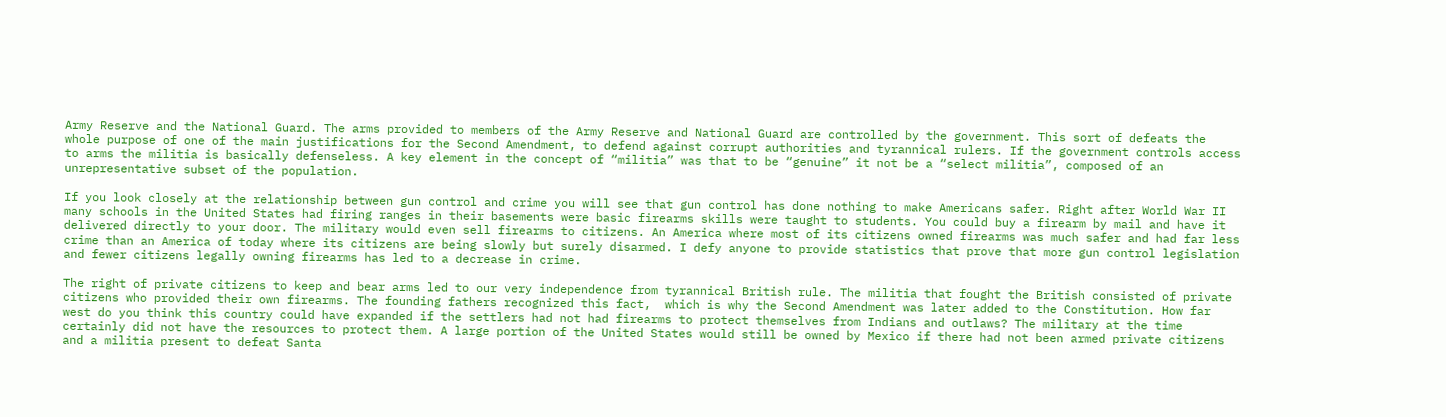Army Reserve and the National Guard. The arms provided to members of the Army Reserve and National Guard are controlled by the government. This sort of defeats the whole purpose of one of the main justifications for the Second Amendment, to defend against corrupt authorities and tyrannical rulers. If the government controls access to arms the militia is basically defenseless. A key element in the concept of “militia” was that to be “genuine” it not be a “select militia”, composed of an unrepresentative subset of the population.

If you look closely at the relationship between gun control and crime you will see that gun control has done nothing to make Americans safer. Right after World War II many schools in the United States had firing ranges in their basements were basic firearms skills were taught to students. You could buy a firearm by mail and have it delivered directly to your door. The military would even sell firearms to citizens. An America where most of its citizens owned firearms was much safer and had far less crime than an America of today where its citizens are being slowly but surely disarmed. I defy anyone to provide statistics that prove that more gun control legislation and fewer citizens legally owning firearms has led to a decrease in crime.

The right of private citizens to keep and bear arms led to our very independence from tyrannical British rule. The militia that fought the British consisted of private citizens who provided their own firearms. The founding fathers recognized this fact,  which is why the Second Amendment was later added to the Constitution. How far west do you think this country could have expanded if the settlers had not had firearms to protect themselves from Indians and outlaws? The military at the time certainly did not have the resources to protect them. A large portion of the United States would still be owned by Mexico if there had not been armed private citizens and a militia present to defeat Santa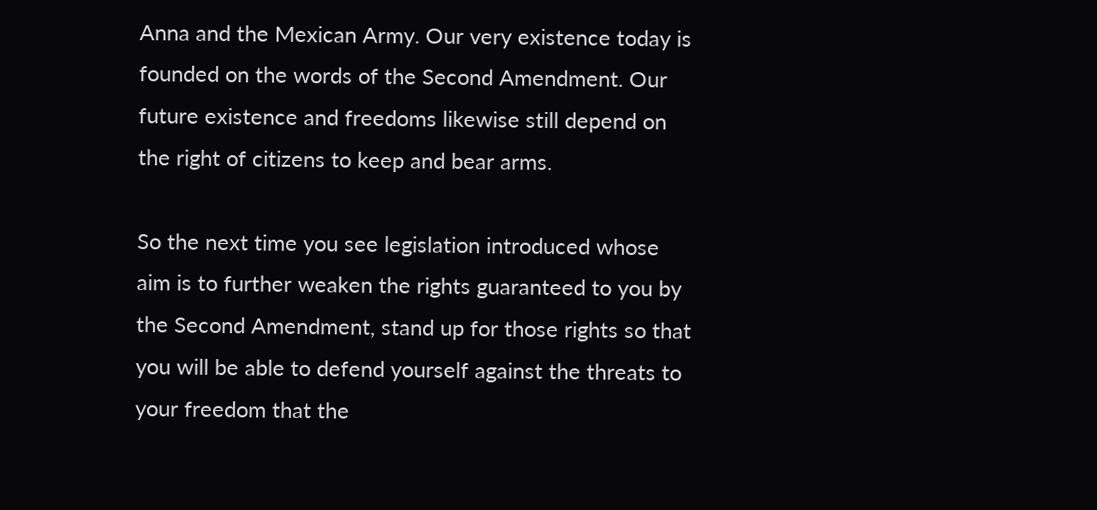Anna and the Mexican Army. Our very existence today is founded on the words of the Second Amendment. Our future existence and freedoms likewise still depend on the right of citizens to keep and bear arms.

So the next time you see legislation introduced whose aim is to further weaken the rights guaranteed to you by the Second Amendment, stand up for those rights so that you will be able to defend yourself against the threats to your freedom that the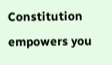Constitution empowers you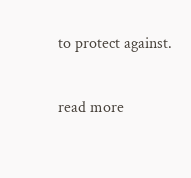to protect against.

read more